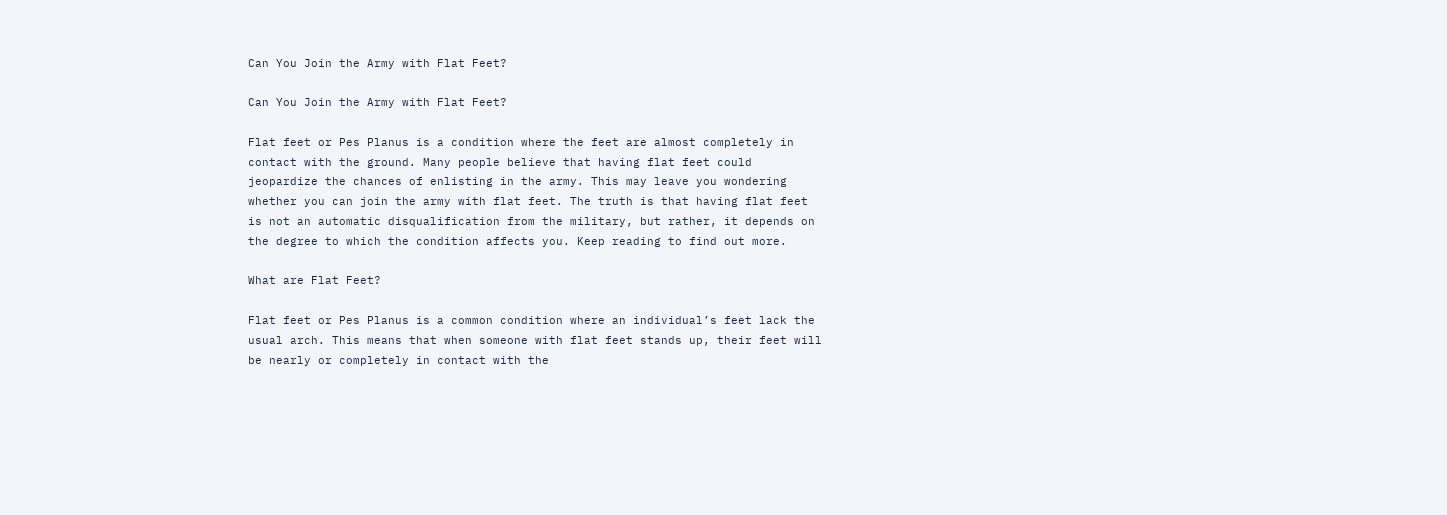Can You Join the Army with Flat Feet?

Can You Join the Army with Flat Feet?

Flat feet or Pes Planus is a condition where the feet are almost completely in contact with the ground. Many people believe that having flat feet could jeopardize the chances of enlisting in the army. This may leave you wondering whether you can join the army with flat feet. The truth is that having flat feet is not an automatic disqualification from the military, but rather, it depends on the degree to which the condition affects you. Keep reading to find out more.

What are Flat Feet?

Flat feet or Pes Planus is a common condition where an individual’s feet lack the usual arch. This means that when someone with flat feet stands up, their feet will be nearly or completely in contact with the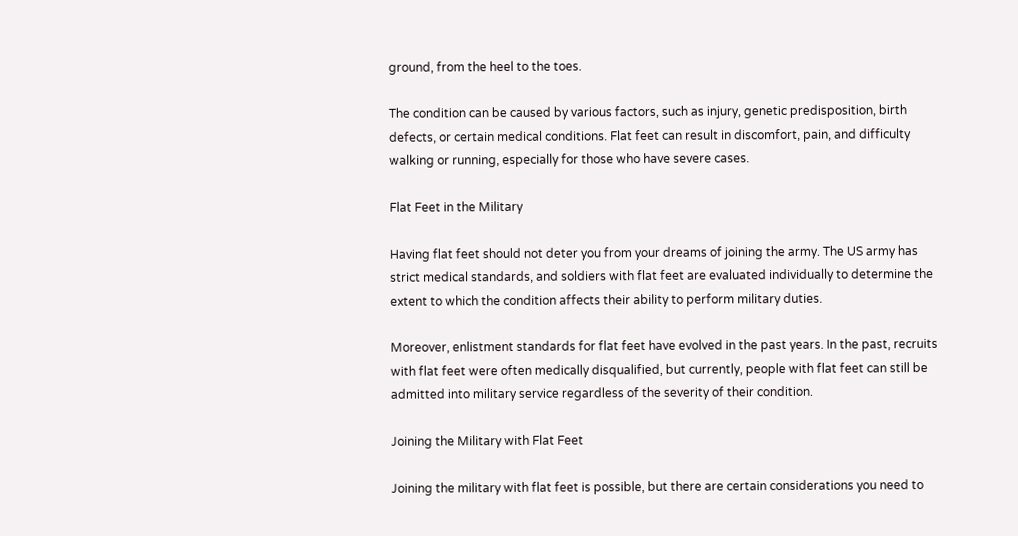ground, from the heel to the toes.

The condition can be caused by various factors, such as injury, genetic predisposition, birth defects, or certain medical conditions. Flat feet can result in discomfort, pain, and difficulty walking or running, especially for those who have severe cases.

Flat Feet in the Military

Having flat feet should not deter you from your dreams of joining the army. The US army has strict medical standards, and soldiers with flat feet are evaluated individually to determine the extent to which the condition affects their ability to perform military duties.

Moreover, enlistment standards for flat feet have evolved in the past years. In the past, recruits with flat feet were often medically disqualified, but currently, people with flat feet can still be admitted into military service regardless of the severity of their condition.

Joining the Military with Flat Feet

Joining the military with flat feet is possible, but there are certain considerations you need to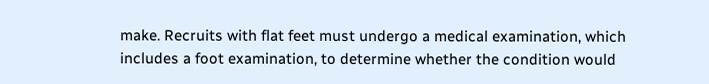make. Recruits with flat feet must undergo a medical examination, which includes a foot examination, to determine whether the condition would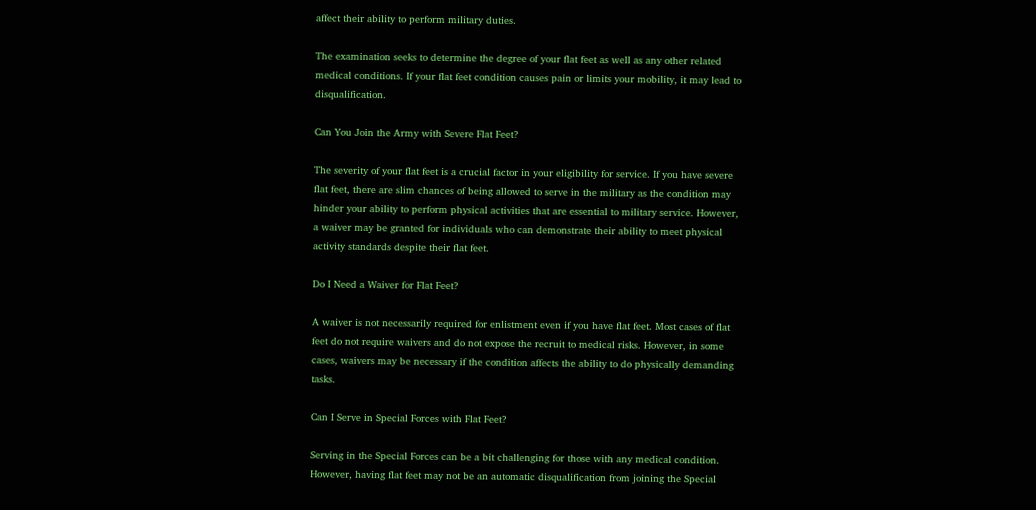affect their ability to perform military duties.

The examination seeks to determine the degree of your flat feet as well as any other related medical conditions. If your flat feet condition causes pain or limits your mobility, it may lead to disqualification.

Can You Join the Army with Severe Flat Feet?

The severity of your flat feet is a crucial factor in your eligibility for service. If you have severe flat feet, there are slim chances of being allowed to serve in the military as the condition may hinder your ability to perform physical activities that are essential to military service. However, a waiver may be granted for individuals who can demonstrate their ability to meet physical activity standards despite their flat feet.

Do I Need a Waiver for Flat Feet?

A waiver is not necessarily required for enlistment even if you have flat feet. Most cases of flat feet do not require waivers and do not expose the recruit to medical risks. However, in some cases, waivers may be necessary if the condition affects the ability to do physically demanding tasks.

Can I Serve in Special Forces with Flat Feet?

Serving in the Special Forces can be a bit challenging for those with any medical condition. However, having flat feet may not be an automatic disqualification from joining the Special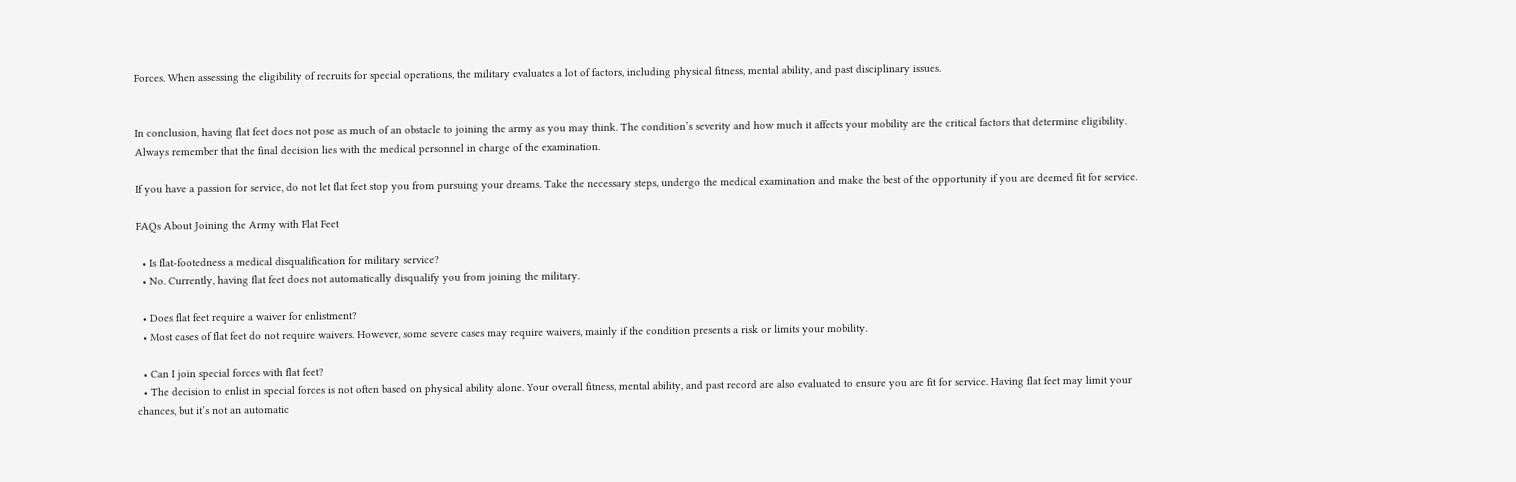Forces. When assessing the eligibility of recruits for special operations, the military evaluates a lot of factors, including physical fitness, mental ability, and past disciplinary issues.


In conclusion, having flat feet does not pose as much of an obstacle to joining the army as you may think. The condition’s severity and how much it affects your mobility are the critical factors that determine eligibility. Always remember that the final decision lies with the medical personnel in charge of the examination.

If you have a passion for service, do not let flat feet stop you from pursuing your dreams. Take the necessary steps, undergo the medical examination and make the best of the opportunity if you are deemed fit for service.

FAQs About Joining the Army with Flat Feet

  • Is flat-footedness a medical disqualification for military service?
  • No. Currently, having flat feet does not automatically disqualify you from joining the military.

  • Does flat feet require a waiver for enlistment?
  • Most cases of flat feet do not require waivers. However, some severe cases may require waivers, mainly if the condition presents a risk or limits your mobility.

  • Can I join special forces with flat feet?
  • The decision to enlist in special forces is not often based on physical ability alone. Your overall fitness, mental ability, and past record are also evaluated to ensure you are fit for service. Having flat feet may limit your chances, but it’s not an automatic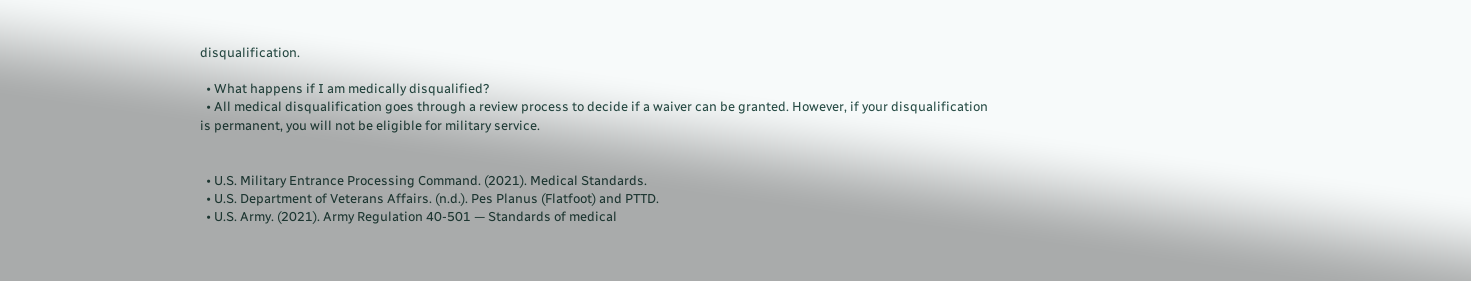disqualification.

  • What happens if I am medically disqualified?
  • All medical disqualification goes through a review process to decide if a waiver can be granted. However, if your disqualification is permanent, you will not be eligible for military service.


  • U.S. Military Entrance Processing Command. (2021). Medical Standards.
  • U.S. Department of Veterans Affairs. (n.d.). Pes Planus (Flatfoot) and PTTD.
  • U.S. Army. (2021). Army Regulation 40-501 — Standards of medical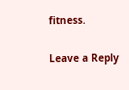fitness.

Leave a Reply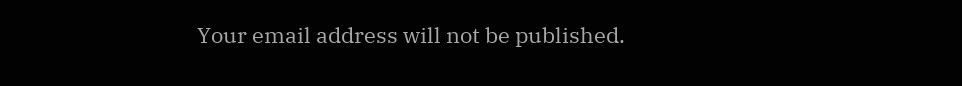Your email address will not be published.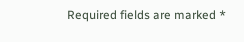Required fields are marked *